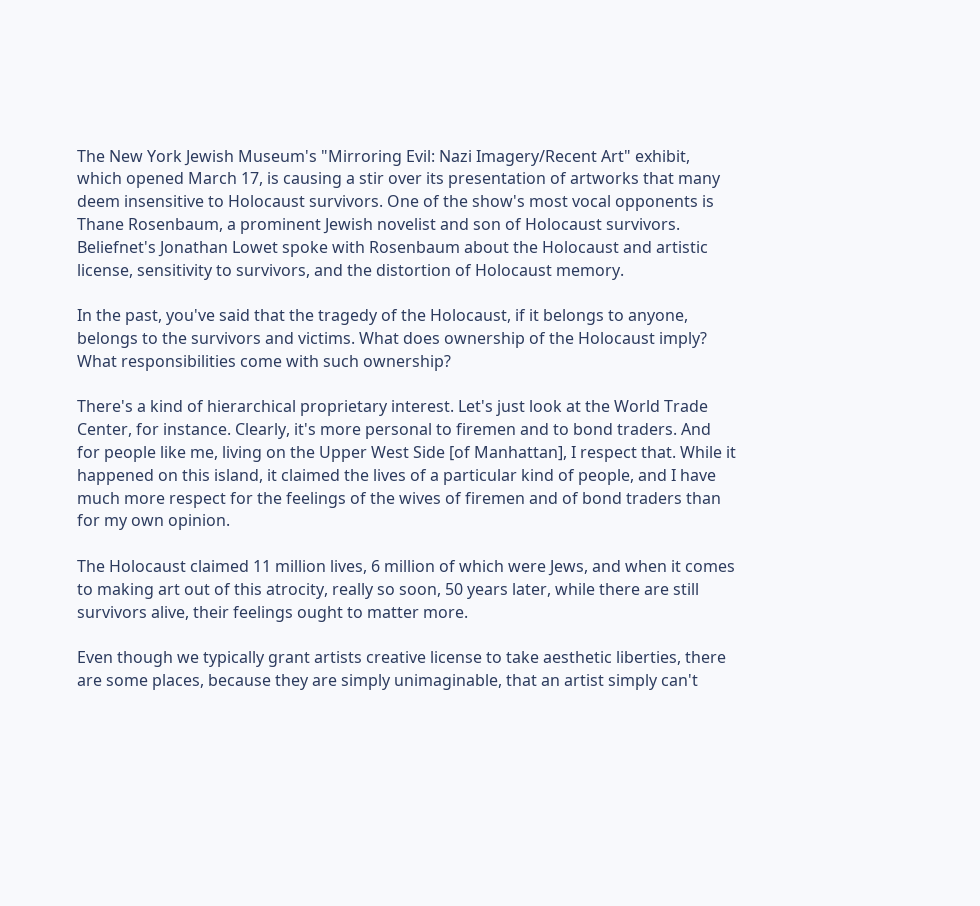The New York Jewish Museum's "Mirroring Evil: Nazi Imagery/Recent Art" exhibit, which opened March 17, is causing a stir over its presentation of artworks that many deem insensitive to Holocaust survivors. One of the show's most vocal opponents is Thane Rosenbaum, a prominent Jewish novelist and son of Holocaust survivors. Beliefnet's Jonathan Lowet spoke with Rosenbaum about the Holocaust and artistic license, sensitivity to survivors, and the distortion of Holocaust memory.

In the past, you've said that the tragedy of the Holocaust, if it belongs to anyone, belongs to the survivors and victims. What does ownership of the Holocaust imply? What responsibilities come with such ownership?

There's a kind of hierarchical proprietary interest. Let's just look at the World Trade Center, for instance. Clearly, it's more personal to firemen and to bond traders. And for people like me, living on the Upper West Side [of Manhattan], I respect that. While it happened on this island, it claimed the lives of a particular kind of people, and I have much more respect for the feelings of the wives of firemen and of bond traders than for my own opinion.

The Holocaust claimed 11 million lives, 6 million of which were Jews, and when it comes to making art out of this atrocity, really so soon, 50 years later, while there are still survivors alive, their feelings ought to matter more.

Even though we typically grant artists creative license to take aesthetic liberties, there are some places, because they are simply unimaginable, that an artist simply can't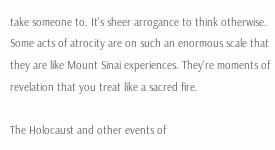take someone to. It's sheer arrogance to think otherwise. Some acts of atrocity are on such an enormous scale that they are like Mount Sinai experiences. They're moments of revelation that you treat like a sacred fire.

The Holocaust and other events of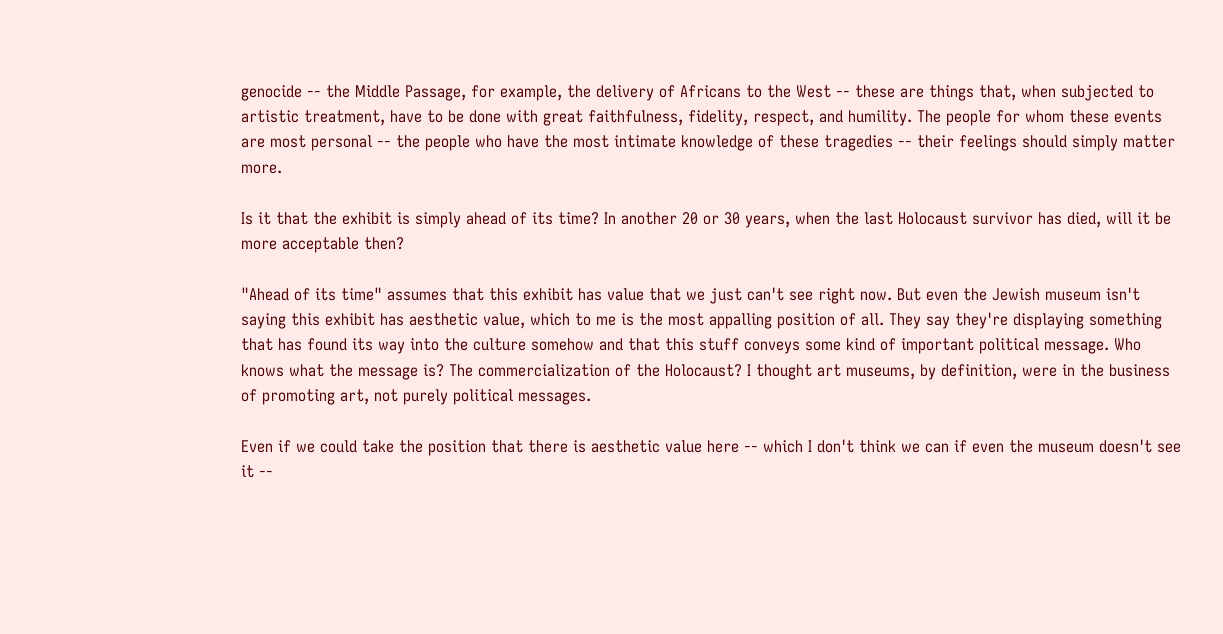genocide -- the Middle Passage, for example, the delivery of Africans to the West -- these are things that, when subjected to artistic treatment, have to be done with great faithfulness, fidelity, respect, and humility. The people for whom these events are most personal -- the people who have the most intimate knowledge of these tragedies -- their feelings should simply matter more.

Is it that the exhibit is simply ahead of its time? In another 20 or 30 years, when the last Holocaust survivor has died, will it be more acceptable then?

"Ahead of its time" assumes that this exhibit has value that we just can't see right now. But even the Jewish museum isn't saying this exhibit has aesthetic value, which to me is the most appalling position of all. They say they're displaying something that has found its way into the culture somehow and that this stuff conveys some kind of important political message. Who knows what the message is? The commercialization of the Holocaust? I thought art museums, by definition, were in the business of promoting art, not purely political messages.

Even if we could take the position that there is aesthetic value here -- which I don't think we can if even the museum doesn't see it --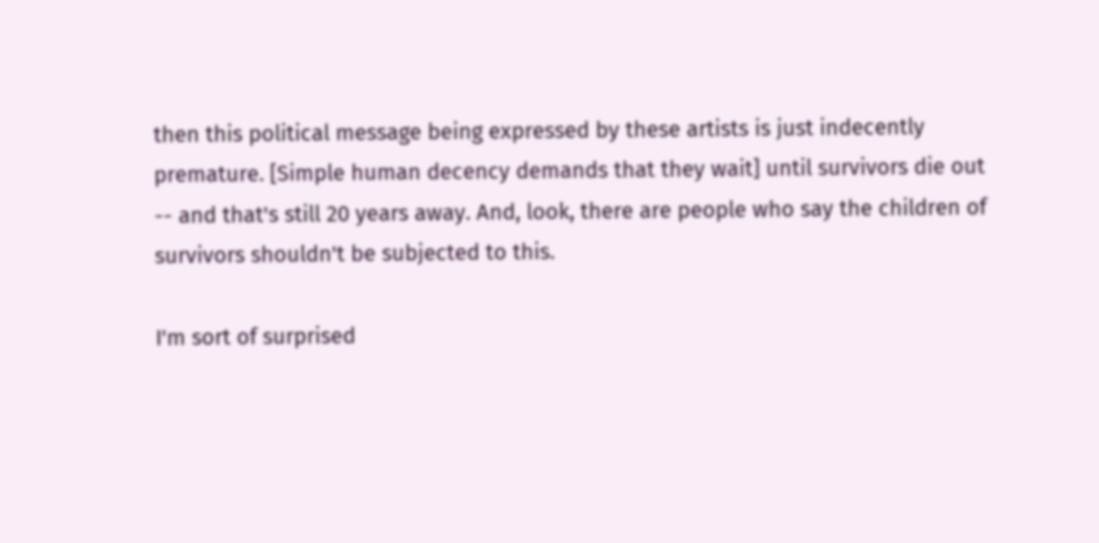then this political message being expressed by these artists is just indecently premature. [Simple human decency demands that they wait] until survivors die out -- and that's still 20 years away. And, look, there are people who say the children of survivors shouldn't be subjected to this.

I'm sort of surprised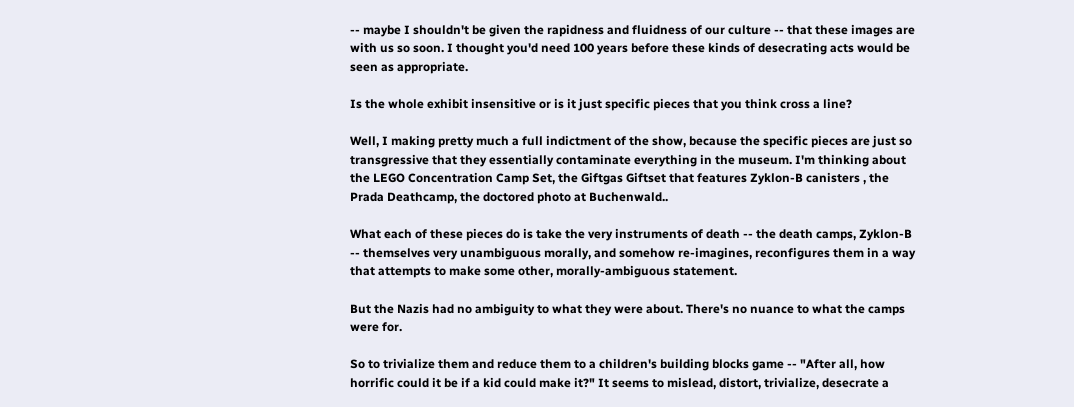-- maybe I shouldn't be given the rapidness and fluidness of our culture -- that these images are with us so soon. I thought you'd need 100 years before these kinds of desecrating acts would be seen as appropriate.

Is the whole exhibit insensitive or is it just specific pieces that you think cross a line?

Well, I making pretty much a full indictment of the show, because the specific pieces are just so transgressive that they essentially contaminate everything in the museum. I'm thinking about the LEGO Concentration Camp Set, the Giftgas Giftset that features Zyklon-B canisters , the Prada Deathcamp, the doctored photo at Buchenwald..

What each of these pieces do is take the very instruments of death -- the death camps, Zyklon-B -- themselves very unambiguous morally, and somehow re-imagines, reconfigures them in a way that attempts to make some other, morally-ambiguous statement.

But the Nazis had no ambiguity to what they were about. There's no nuance to what the camps were for.

So to trivialize them and reduce them to a children's building blocks game -- "After all, how horrific could it be if a kid could make it?" It seems to mislead, distort, trivialize, desecrate a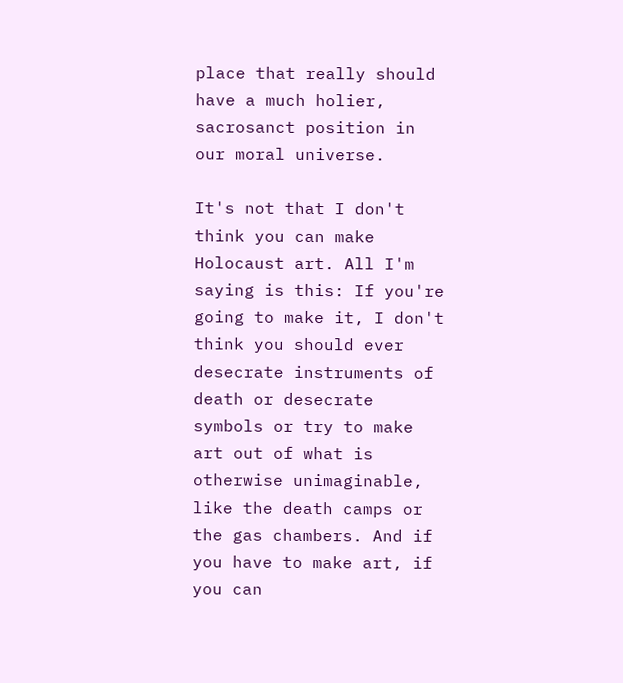place that really should have a much holier, sacrosanct position in our moral universe.

It's not that I don't think you can make Holocaust art. All I'm saying is this: If you're going to make it, I don't think you should ever desecrate instruments of death or desecrate symbols or try to make art out of what is otherwise unimaginable, like the death camps or the gas chambers. And if you have to make art, if you can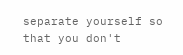separate yourself so that you don't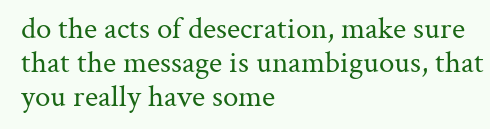do the acts of desecration, make sure that the message is unambiguous, that you really have some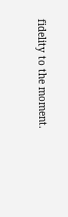fidelity to the moment.